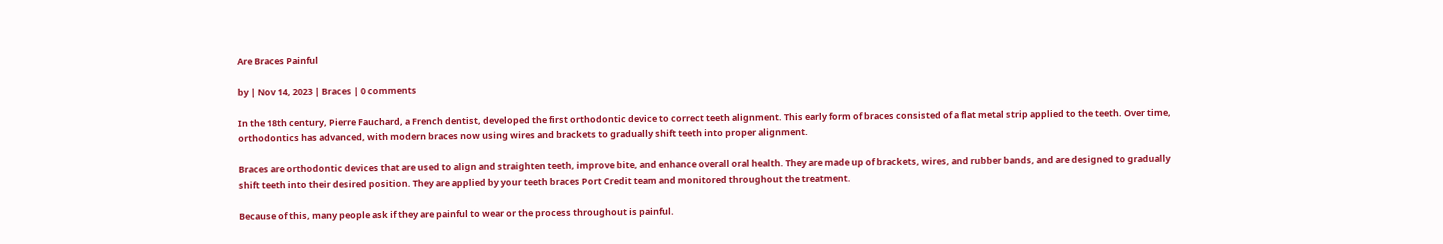Are Braces Painful

by | Nov 14, 2023 | Braces | 0 comments

In the 18th century, Pierre Fauchard, a French dentist, developed the first orthodontic device to correct teeth alignment. This early form of braces consisted of a flat metal strip applied to the teeth. Over time, orthodontics has advanced, with modern braces now using wires and brackets to gradually shift teeth into proper alignment.

Braces are orthodontic devices that are used to align and straighten teeth, improve bite, and enhance overall oral health. They are made up of brackets, wires, and rubber bands, and are designed to gradually shift teeth into their desired position. They are applied by your teeth braces Port Credit team and monitored throughout the treatment.

Because of this, many people ask if they are painful to wear or the process throughout is painful.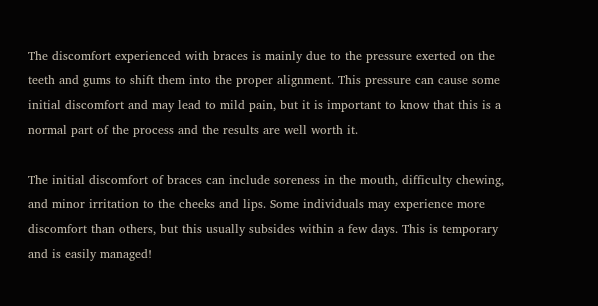The discomfort experienced with braces is mainly due to the pressure exerted on the teeth and gums to shift them into the proper alignment. This pressure can cause some initial discomfort and may lead to mild pain, but it is important to know that this is a normal part of the process and the results are well worth it.

The initial discomfort of braces can include soreness in the mouth, difficulty chewing, and minor irritation to the cheeks and lips. Some individuals may experience more discomfort than others, but this usually subsides within a few days. This is temporary and is easily managed!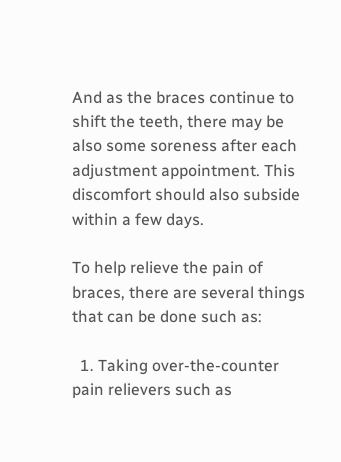And as the braces continue to shift the teeth, there may be also some soreness after each adjustment appointment. This discomfort should also subside within a few days.

To help relieve the pain of braces, there are several things that can be done such as:

  1. Taking over-the-counter pain relievers such as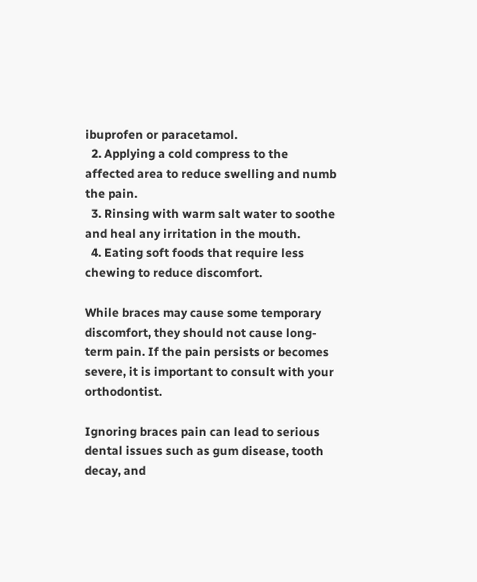ibuprofen or paracetamol.
  2. Applying a cold compress to the affected area to reduce swelling and numb the pain.
  3. Rinsing with warm salt water to soothe and heal any irritation in the mouth.
  4. Eating soft foods that require less chewing to reduce discomfort.

While braces may cause some temporary discomfort, they should not cause long-term pain. If the pain persists or becomes severe, it is important to consult with your orthodontist.

Ignoring braces pain can lead to serious dental issues such as gum disease, tooth decay, and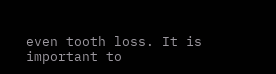even tooth loss. It is important to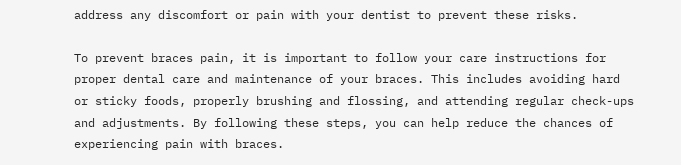address any discomfort or pain with your dentist to prevent these risks.

To prevent braces pain, it is important to follow your care instructions for proper dental care and maintenance of your braces. This includes avoiding hard or sticky foods, properly brushing and flossing, and attending regular check-ups and adjustments. By following these steps, you can help reduce the chances of experiencing pain with braces.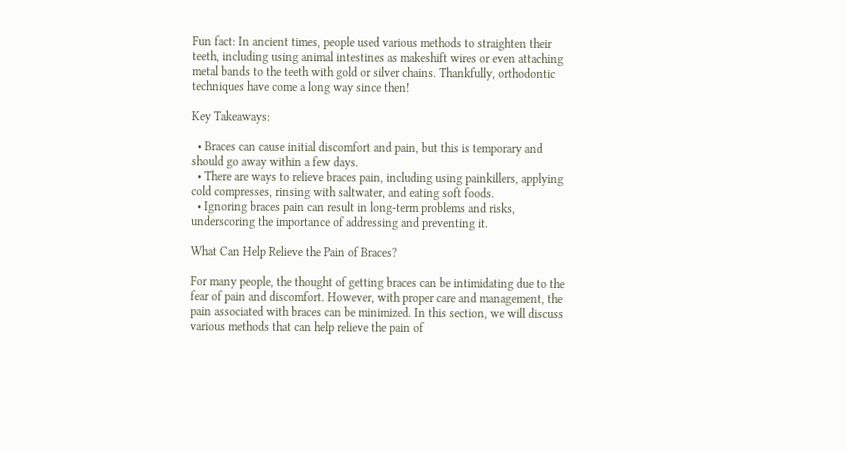Fun fact: In ancient times, people used various methods to straighten their teeth, including using animal intestines as makeshift wires or even attaching metal bands to the teeth with gold or silver chains. Thankfully, orthodontic techniques have come a long way since then!

Key Takeaways:

  • Braces can cause initial discomfort and pain, but this is temporary and should go away within a few days.
  • There are ways to relieve braces pain, including using painkillers, applying cold compresses, rinsing with saltwater, and eating soft foods.
  • Ignoring braces pain can result in long-term problems and risks, underscoring the importance of addressing and preventing it.

What Can Help Relieve the Pain of Braces?

For many people, the thought of getting braces can be intimidating due to the fear of pain and discomfort. However, with proper care and management, the pain associated with braces can be minimized. In this section, we will discuss various methods that can help relieve the pain of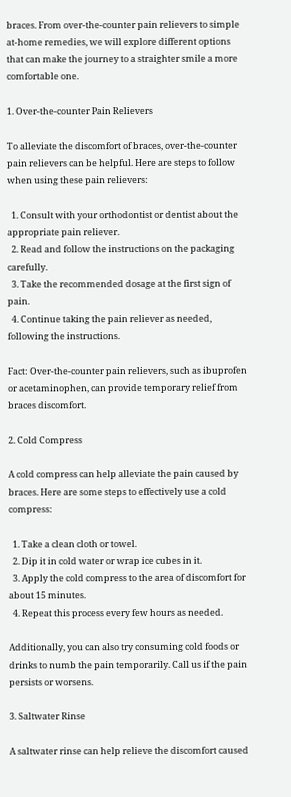braces. From over-the-counter pain relievers to simple at-home remedies, we will explore different options that can make the journey to a straighter smile a more comfortable one.

1. Over-the-counter Pain Relievers

To alleviate the discomfort of braces, over-the-counter pain relievers can be helpful. Here are steps to follow when using these pain relievers:

  1. Consult with your orthodontist or dentist about the appropriate pain reliever.
  2. Read and follow the instructions on the packaging carefully.
  3. Take the recommended dosage at the first sign of pain.
  4. Continue taking the pain reliever as needed, following the instructions.

Fact: Over-the-counter pain relievers, such as ibuprofen or acetaminophen, can provide temporary relief from braces discomfort.

2. Cold Compress

A cold compress can help alleviate the pain caused by braces. Here are some steps to effectively use a cold compress:

  1. Take a clean cloth or towel.
  2. Dip it in cold water or wrap ice cubes in it.
  3. Apply the cold compress to the area of discomfort for about 15 minutes.
  4. Repeat this process every few hours as needed.

Additionally, you can also try consuming cold foods or drinks to numb the pain temporarily. Call us if the pain persists or worsens.

3. Saltwater Rinse

A saltwater rinse can help relieve the discomfort caused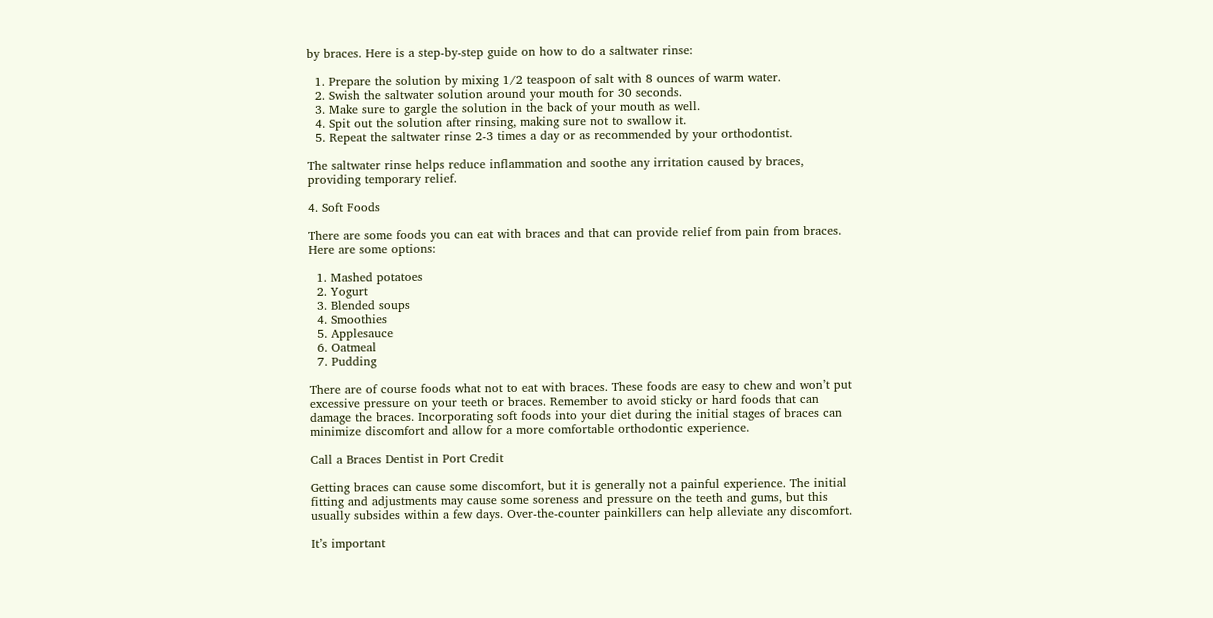by braces. Here is a step-by-step guide on how to do a saltwater rinse:

  1. Prepare the solution by mixing 1/2 teaspoon of salt with 8 ounces of warm water.
  2. Swish the saltwater solution around your mouth for 30 seconds.
  3. Make sure to gargle the solution in the back of your mouth as well.
  4. Spit out the solution after rinsing, making sure not to swallow it.
  5. Repeat the saltwater rinse 2-3 times a day or as recommended by your orthodontist.

The saltwater rinse helps reduce inflammation and soothe any irritation caused by braces, providing temporary relief.

4. Soft Foods

There are some foods you can eat with braces and that can provide relief from pain from braces. Here are some options:

  1. Mashed potatoes
  2. Yogurt
  3. Blended soups
  4. Smoothies
  5. Applesauce
  6. Oatmeal
  7. Pudding

There are of course foods what not to eat with braces. These foods are easy to chew and won’t put excessive pressure on your teeth or braces. Remember to avoid sticky or hard foods that can damage the braces. Incorporating soft foods into your diet during the initial stages of braces can minimize discomfort and allow for a more comfortable orthodontic experience.

Call a Braces Dentist in Port Credit

Getting braces can cause some discomfort, but it is generally not a painful experience. The initial fitting and adjustments may cause some soreness and pressure on the teeth and gums, but this usually subsides within a few days. Over-the-counter painkillers can help alleviate any discomfort.

It’s important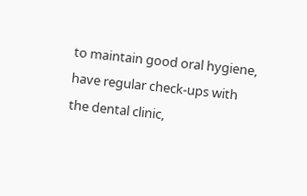to maintain good oral hygiene, have regular check-ups with the dental clinic,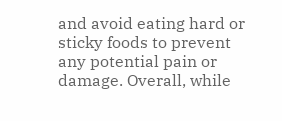and avoid eating hard or sticky foods to prevent any potential pain or damage. Overall, while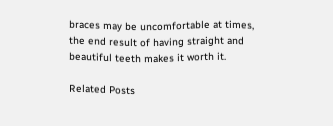braces may be uncomfortable at times, the end result of having straight and beautiful teeth makes it worth it.

Related Posts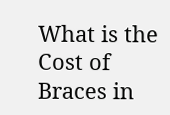What is the Cost of Braces in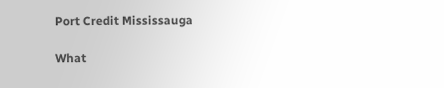Port Credit Mississauga

What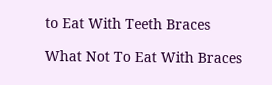to Eat With Teeth Braces

What Not To Eat With Braces